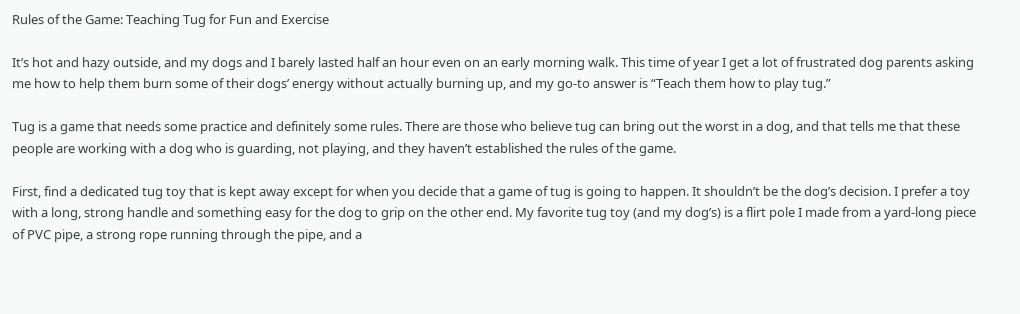Rules of the Game: Teaching Tug for Fun and Exercise

It’s hot and hazy outside, and my dogs and I barely lasted half an hour even on an early morning walk. This time of year I get a lot of frustrated dog parents asking me how to help them burn some of their dogs’ energy without actually burning up, and my go-to answer is “Teach them how to play tug.”

Tug is a game that needs some practice and definitely some rules. There are those who believe tug can bring out the worst in a dog, and that tells me that these people are working with a dog who is guarding, not playing, and they haven’t established the rules of the game.

First, find a dedicated tug toy that is kept away except for when you decide that a game of tug is going to happen. It shouldn’t be the dog’s decision. I prefer a toy with a long, strong handle and something easy for the dog to grip on the other end. My favorite tug toy (and my dog’s) is a flirt pole I made from a yard-long piece of PVC pipe, a strong rope running through the pipe, and a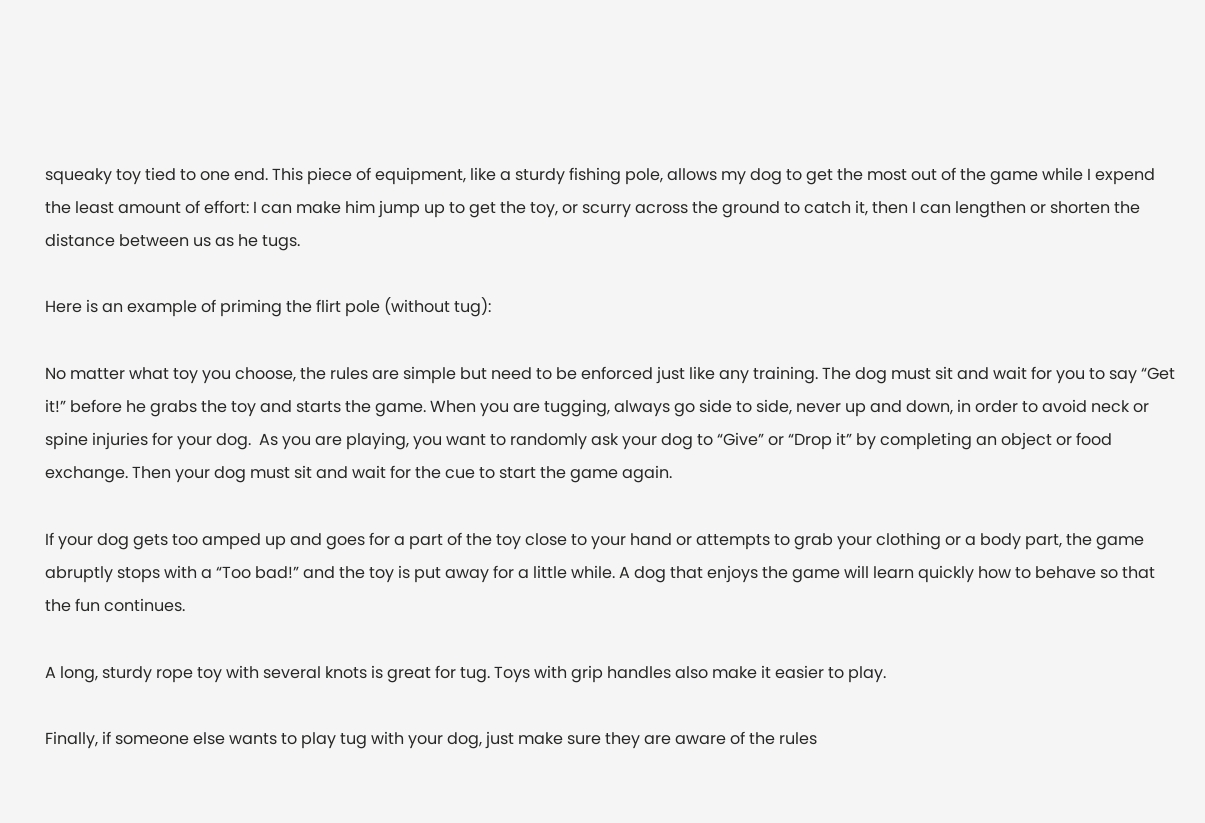squeaky toy tied to one end. This piece of equipment, like a sturdy fishing pole, allows my dog to get the most out of the game while I expend the least amount of effort: I can make him jump up to get the toy, or scurry across the ground to catch it, then I can lengthen or shorten the distance between us as he tugs.

Here is an example of priming the flirt pole (without tug):

No matter what toy you choose, the rules are simple but need to be enforced just like any training. The dog must sit and wait for you to say “Get it!” before he grabs the toy and starts the game. When you are tugging, always go side to side, never up and down, in order to avoid neck or spine injuries for your dog.  As you are playing, you want to randomly ask your dog to “Give” or “Drop it” by completing an object or food exchange. Then your dog must sit and wait for the cue to start the game again.

If your dog gets too amped up and goes for a part of the toy close to your hand or attempts to grab your clothing or a body part, the game abruptly stops with a “Too bad!” and the toy is put away for a little while. A dog that enjoys the game will learn quickly how to behave so that the fun continues.

A long, sturdy rope toy with several knots is great for tug. Toys with grip handles also make it easier to play.

Finally, if someone else wants to play tug with your dog, just make sure they are aware of the rules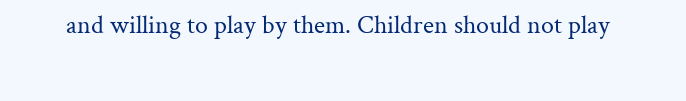and willing to play by them. Children should not play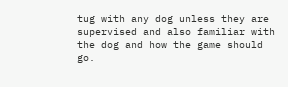tug with any dog unless they are supervised and also familiar with the dog and how the game should go.